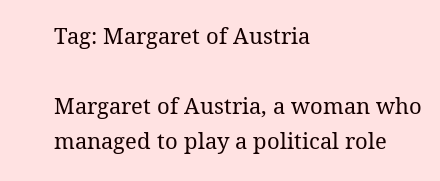Tag: Margaret of Austria

Margaret of Austria, a woman who managed to play a political role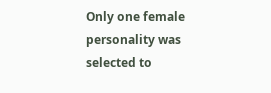Only one female personality was selected to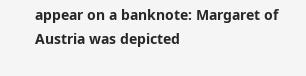appear on a banknote: Margaret of Austria was depicted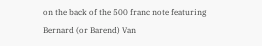on the back of the 500 franc note featuring Bernard (or Barend) Van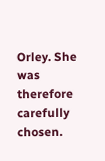Orley. She was therefore carefully chosen.